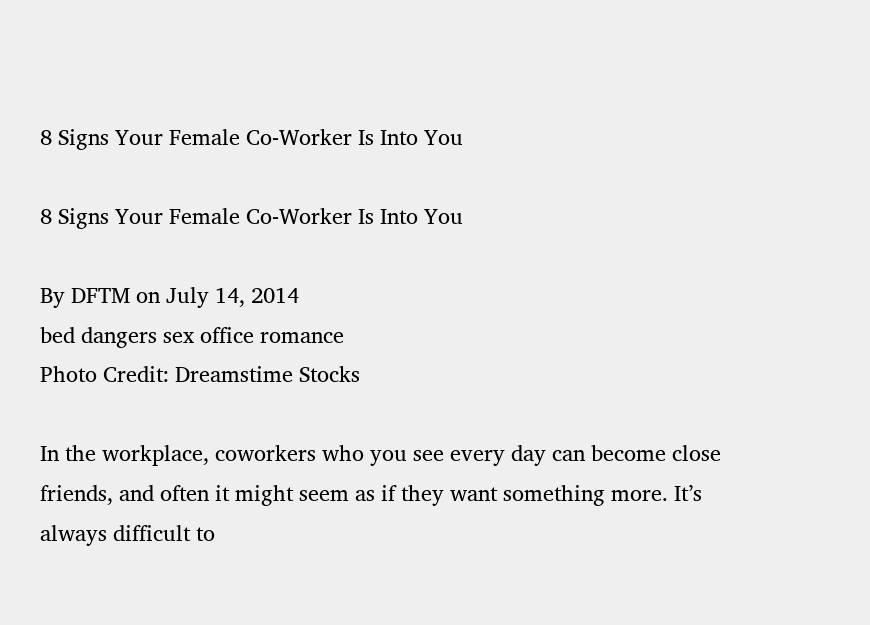8 Signs Your Female Co-Worker Is Into You

8 Signs Your Female Co-Worker Is Into You

By DFTM on July 14, 2014
bed dangers sex office romance
Photo Credit: Dreamstime Stocks

In the workplace, coworkers who you see every day can become close friends, and often it might seem as if they want something more. It’s always difficult to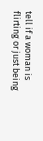tell if a woman is flirting or just being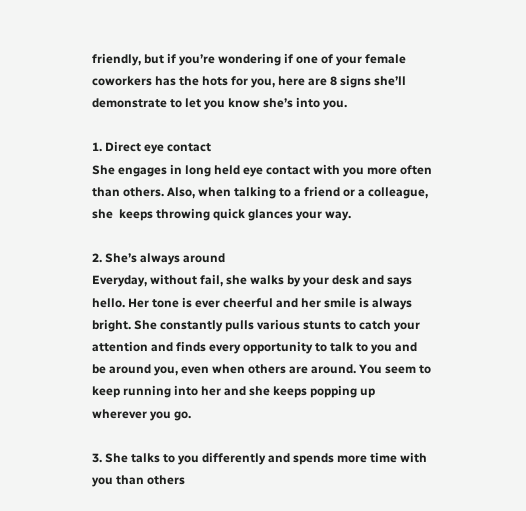friendly, but if you’re wondering if one of your female coworkers has the hots for you, here are 8 signs she’ll demonstrate to let you know she’s into you.

1. Direct eye contact
She engages in long held eye contact with you more often than others. Also, when talking to a friend or a colleague, she  keeps throwing quick glances your way.

2. She’s always around
Everyday, without fail, she walks by your desk and says hello. Her tone is ever cheerful and her smile is always bright. She constantly pulls various stunts to catch your attention and finds every opportunity to talk to you and be around you, even when others are around. You seem to keep running into her and she keeps popping up wherever you go.

3. She talks to you differently and spends more time with you than others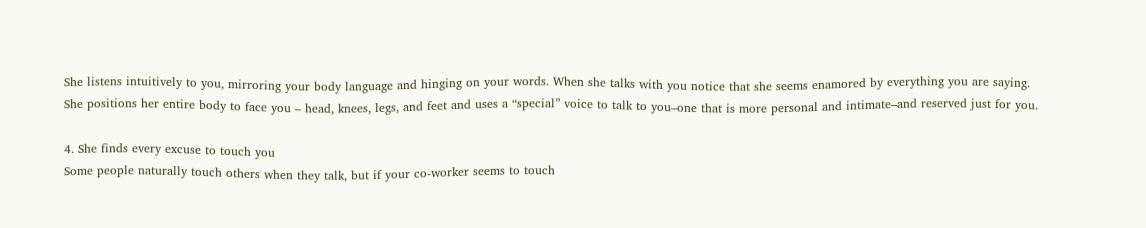She listens intuitively to you, mirroring your body language and hinging on your words. When she talks with you notice that she seems enamored by everything you are saying. She positions her entire body to face you – head, knees, legs, and feet and uses a “special” voice to talk to you–one that is more personal and intimate–and reserved just for you.

4. She finds every excuse to touch you
Some people naturally touch others when they talk, but if your co-worker seems to touch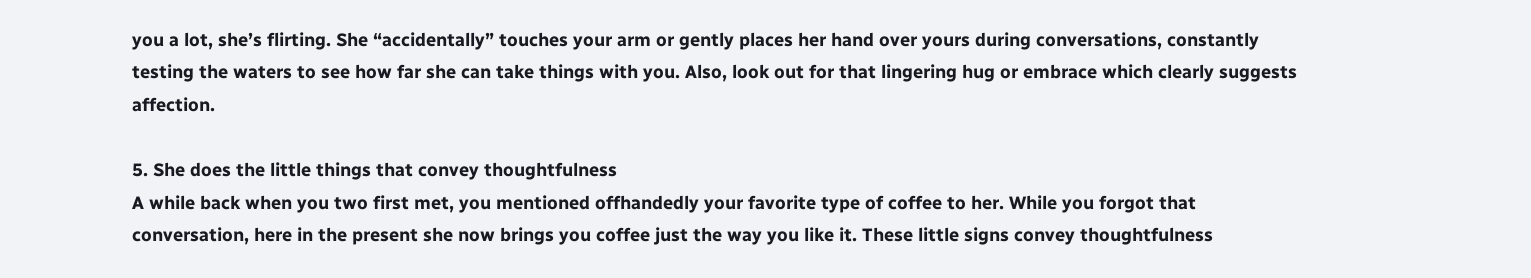you a lot, she’s flirting. She “accidentally” touches your arm or gently places her hand over yours during conversations, constantly testing the waters to see how far she can take things with you. Also, look out for that lingering hug or embrace which clearly suggests affection.

5. She does the little things that convey thoughtfulness
A while back when you two first met, you mentioned offhandedly your favorite type of coffee to her. While you forgot that conversation, here in the present she now brings you coffee just the way you like it. These little signs convey thoughtfulness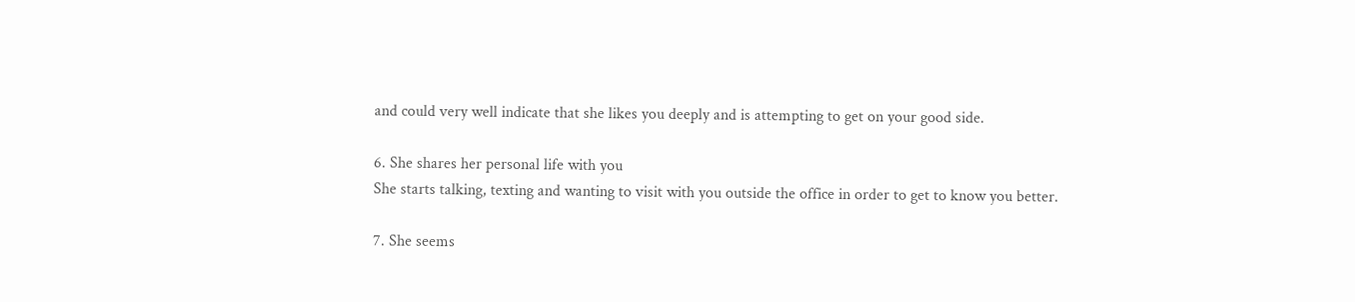and could very well indicate that she likes you deeply and is attempting to get on your good side.

6. She shares her personal life with you
She starts talking, texting and wanting to visit with you outside the office in order to get to know you better.

7. She seems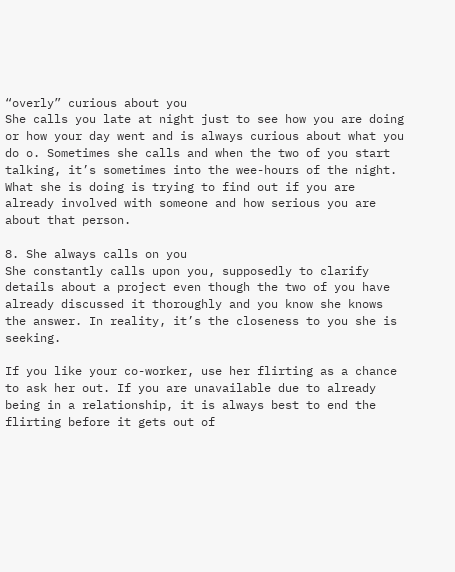“overly” curious about you
She calls you late at night just to see how you are doing or how your day went and is always curious about what you do o. Sometimes she calls and when the two of you start talking, it’s sometimes into the wee-hours of the night. What she is doing is trying to find out if you are already involved with someone and how serious you are about that person.

8. She always calls on you
She constantly calls upon you, supposedly to clarify details about a project even though the two of you have already discussed it thoroughly and you know she knows the answer. In reality, it’s the closeness to you she is seeking.

If you like your co-worker, use her flirting as a chance to ask her out. If you are unavailable due to already being in a relationship, it is always best to end the flirting before it gets out of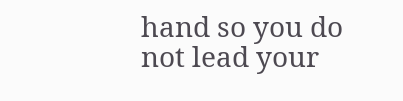hand so you do not lead your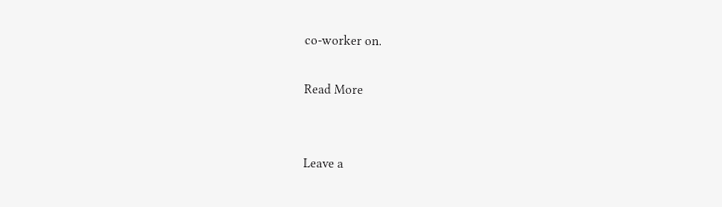co-worker on.

Read More


Leave a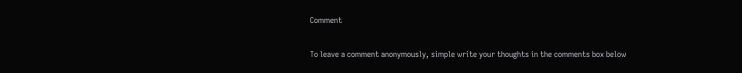Comment

To leave a comment anonymously, simple write your thoughts in the comments box below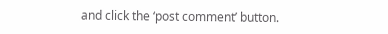and click the ‘post comment’ button.